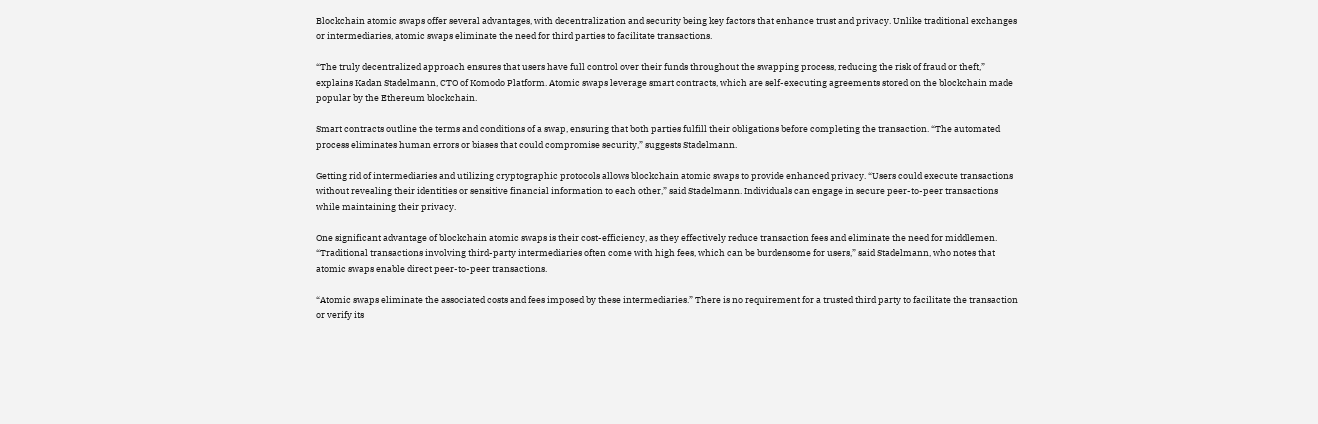Blockchain atomic swaps offer several advantages, with decentralization and security being key factors that enhance trust and privacy. Unlike traditional exchanges or intermediaries, atomic swaps eliminate the need for third parties to facilitate transactions.

“The truly decentralized approach ensures that users have full control over their funds throughout the swapping process, reducing the risk of fraud or theft,” explains Kadan Stadelmann, CTO of Komodo Platform. Atomic swaps leverage smart contracts, which are self-executing agreements stored on the blockchain made popular by the Ethereum blockchain.

Smart contracts outline the terms and conditions of a swap, ensuring that both parties fulfill their obligations before completing the transaction. “The automated process eliminates human errors or biases that could compromise security,” suggests Stadelmann.

Getting rid of intermediaries and utilizing cryptographic protocols allows blockchain atomic swaps to provide enhanced privacy. “Users could execute transactions without revealing their identities or sensitive financial information to each other,” said Stadelmann. Individuals can engage in secure peer-to-peer transactions while maintaining their privacy.

One significant advantage of blockchain atomic swaps is their cost-efficiency, as they effectively reduce transaction fees and eliminate the need for middlemen. “Traditional transactions involving third-party intermediaries often come with high fees, which can be burdensome for users,” said Stadelmann, who notes that atomic swaps enable direct peer-to-peer transactions.

“Atomic swaps eliminate the associated costs and fees imposed by these intermediaries.” There is no requirement for a trusted third party to facilitate the transaction or verify its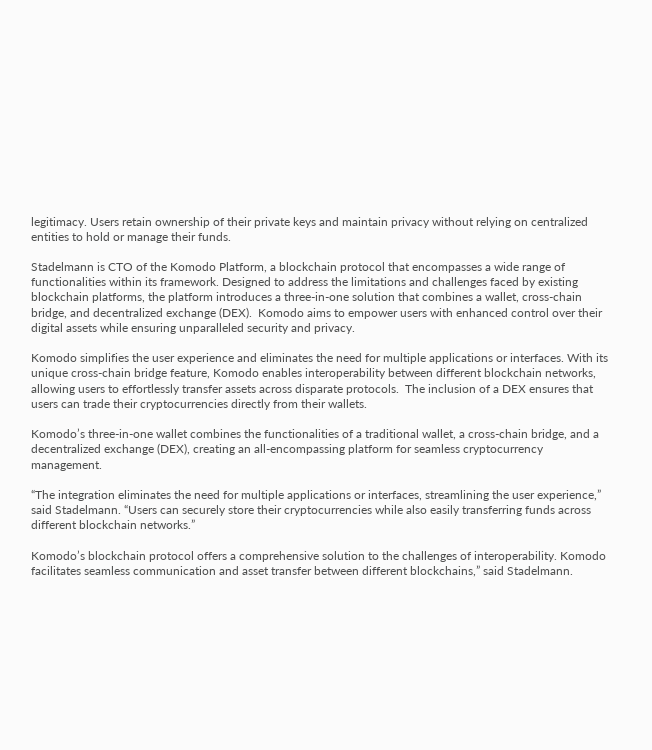legitimacy. Users retain ownership of their private keys and maintain privacy without relying on centralized entities to hold or manage their funds.

Stadelmann is CTO of the Komodo Platform, a blockchain protocol that encompasses a wide range of functionalities within its framework. Designed to address the limitations and challenges faced by existing blockchain platforms, the platform introduces a three-in-one solution that combines a wallet, cross-chain bridge, and decentralized exchange (DEX).  Komodo aims to empower users with enhanced control over their digital assets while ensuring unparalleled security and privacy.

Komodo simplifies the user experience and eliminates the need for multiple applications or interfaces. With its unique cross-chain bridge feature, Komodo enables interoperability between different blockchain networks, allowing users to effortlessly transfer assets across disparate protocols.  The inclusion of a DEX ensures that users can trade their cryptocurrencies directly from their wallets.

Komodo’s three-in-one wallet combines the functionalities of a traditional wallet, a cross-chain bridge, and a decentralized exchange (DEX), creating an all-encompassing platform for seamless cryptocurrency management.

“The integration eliminates the need for multiple applications or interfaces, streamlining the user experience,” said Stadelmann. “Users can securely store their cryptocurrencies while also easily transferring funds across different blockchain networks.”

Komodo’s blockchain protocol offers a comprehensive solution to the challenges of interoperability. Komodo facilitates seamless communication and asset transfer between different blockchains,” said Stadelmann.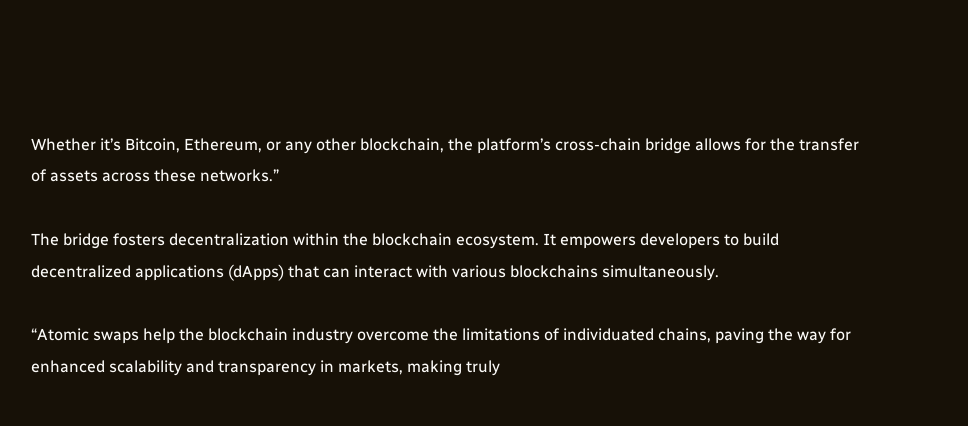Whether it’s Bitcoin, Ethereum, or any other blockchain, the platform’s cross-chain bridge allows for the transfer of assets across these networks.”

The bridge fosters decentralization within the blockchain ecosystem. It empowers developers to build decentralized applications (dApps) that can interact with various blockchains simultaneously.

“Atomic swaps help the blockchain industry overcome the limitations of individuated chains, paving the way for enhanced scalability and transparency in markets, making truly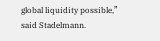global liquidity possible,” said Stadelmann.